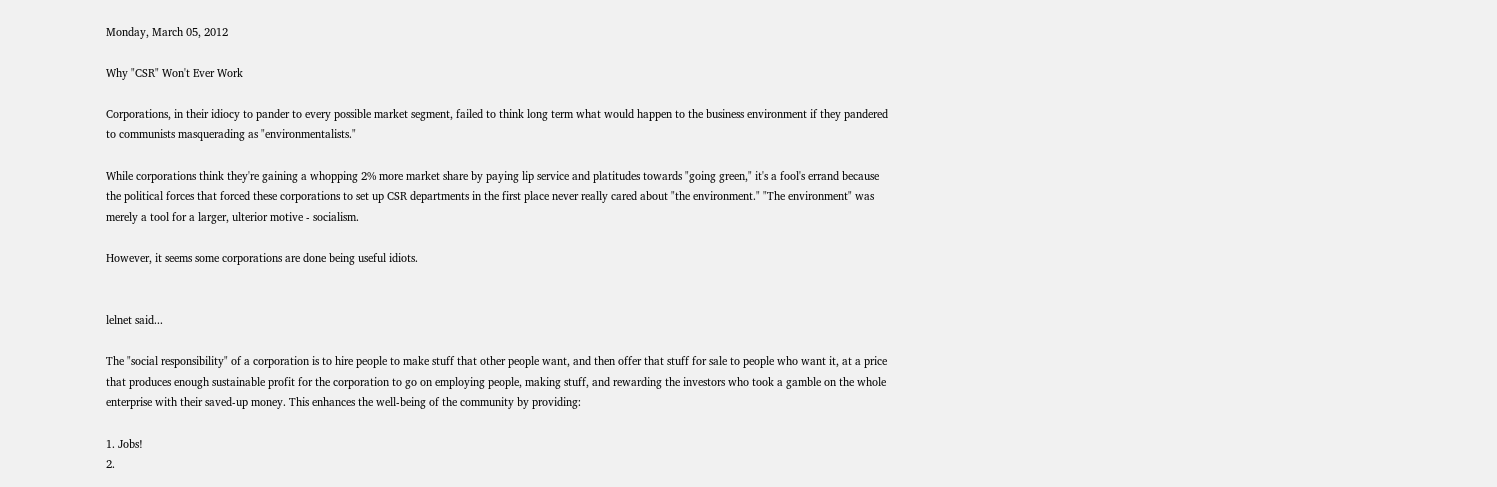Monday, March 05, 2012

Why "CSR" Won't Ever Work

Corporations, in their idiocy to pander to every possible market segment, failed to think long term what would happen to the business environment if they pandered to communists masquerading as "environmentalists."

While corporations think they're gaining a whopping 2% more market share by paying lip service and platitudes towards "going green," it's a fool's errand because the political forces that forced these corporations to set up CSR departments in the first place never really cared about "the environment." "The environment" was merely a tool for a larger, ulterior motive - socialism.

However, it seems some corporations are done being useful idiots.


lelnet said...

The "social responsibility" of a corporation is to hire people to make stuff that other people want, and then offer that stuff for sale to people who want it, at a price that produces enough sustainable profit for the corporation to go on employing people, making stuff, and rewarding the investors who took a gamble on the whole enterprise with their saved-up money. This enhances the well-being of the community by providing:

1. Jobs!
2.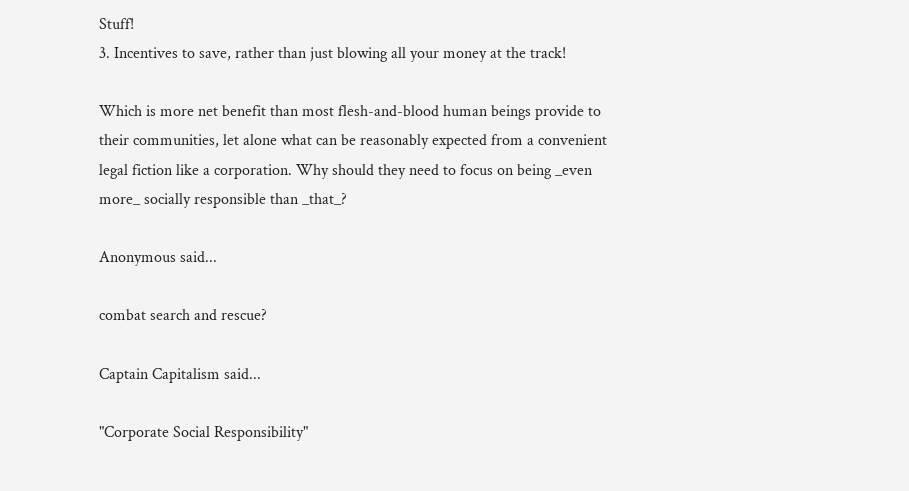Stuff!
3. Incentives to save, rather than just blowing all your money at the track!

Which is more net benefit than most flesh-and-blood human beings provide to their communities, let alone what can be reasonably expected from a convenient legal fiction like a corporation. Why should they need to focus on being _even more_ socially responsible than _that_?

Anonymous said...

combat search and rescue?

Captain Capitalism said...

"Corporate Social Responsibility"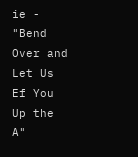ie - "Bend Over and Let Us Ef You Up the A"